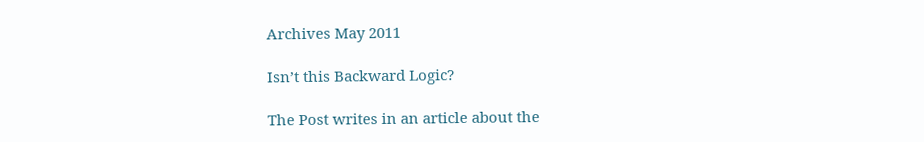Archives May 2011

Isn’t this Backward Logic?

The Post writes in an article about the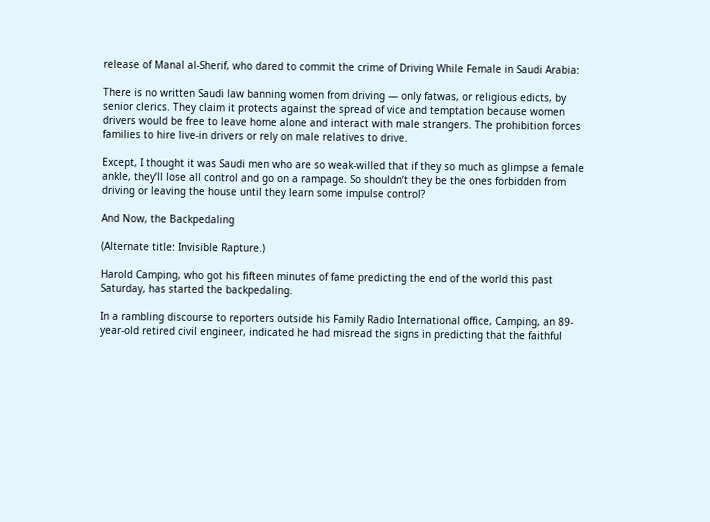release of Manal al-Sherif, who dared to commit the crime of Driving While Female in Saudi Arabia:

There is no written Saudi law banning women from driving — only fatwas, or religious edicts, by senior clerics. They claim it protects against the spread of vice and temptation because women drivers would be free to leave home alone and interact with male strangers. The prohibition forces families to hire live-in drivers or rely on male relatives to drive.

Except, I thought it was Saudi men who are so weak-willed that if they so much as glimpse a female ankle, they’ll lose all control and go on a rampage. So shouldn’t they be the ones forbidden from driving or leaving the house until they learn some impulse control?

And Now, the Backpedaling

(Alternate title: Invisible Rapture.)

Harold Camping, who got his fifteen minutes of fame predicting the end of the world this past Saturday, has started the backpedaling.

In a rambling discourse to reporters outside his Family Radio International office, Camping, an 89-year-old retired civil engineer, indicated he had misread the signs in predicting that the faithful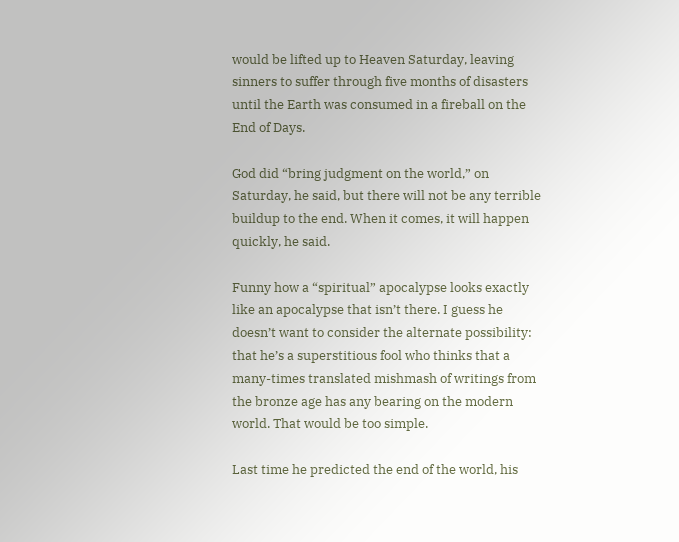would be lifted up to Heaven Saturday, leaving sinners to suffer through five months of disasters until the Earth was consumed in a fireball on the End of Days.

God did “bring judgment on the world,” on Saturday, he said, but there will not be any terrible buildup to the end. When it comes, it will happen quickly, he said.

Funny how a “spiritual” apocalypse looks exactly like an apocalypse that isn’t there. I guess he doesn’t want to consider the alternate possibility: that he’s a superstitious fool who thinks that a many-times translated mishmash of writings from the bronze age has any bearing on the modern world. That would be too simple.

Last time he predicted the end of the world, his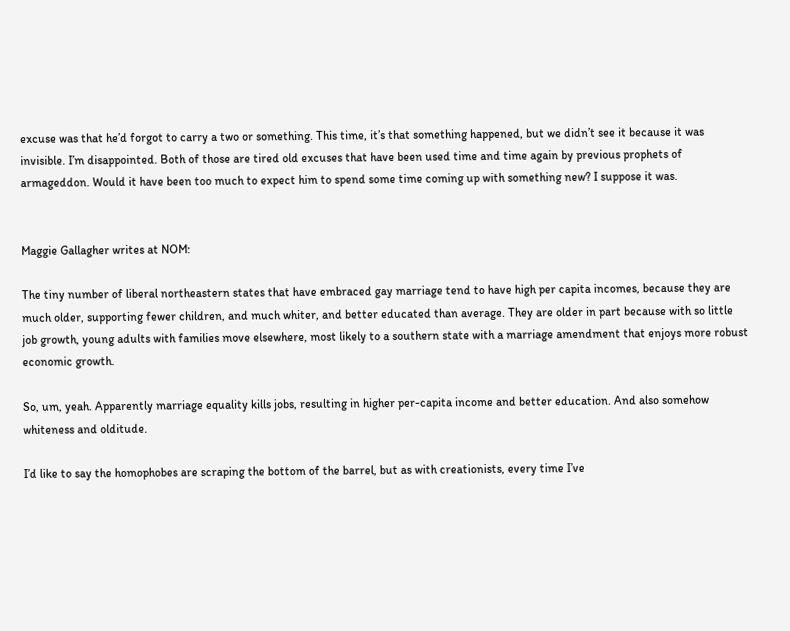excuse was that he’d forgot to carry a two or something. This time, it’s that something happened, but we didn’t see it because it was invisible. I’m disappointed. Both of those are tired old excuses that have been used time and time again by previous prophets of armageddon. Would it have been too much to expect him to spend some time coming up with something new? I suppose it was.


Maggie Gallagher writes at NOM:

The tiny number of liberal northeastern states that have embraced gay marriage tend to have high per capita incomes, because they are much older, supporting fewer children, and much whiter, and better educated than average. They are older in part because with so little job growth, young adults with families move elsewhere, most likely to a southern state with a marriage amendment that enjoys more robust economic growth.

So, um, yeah. Apparently marriage equality kills jobs, resulting in higher per-capita income and better education. And also somehow whiteness and olditude.

I’d like to say the homophobes are scraping the bottom of the barrel, but as with creationists, every time I’ve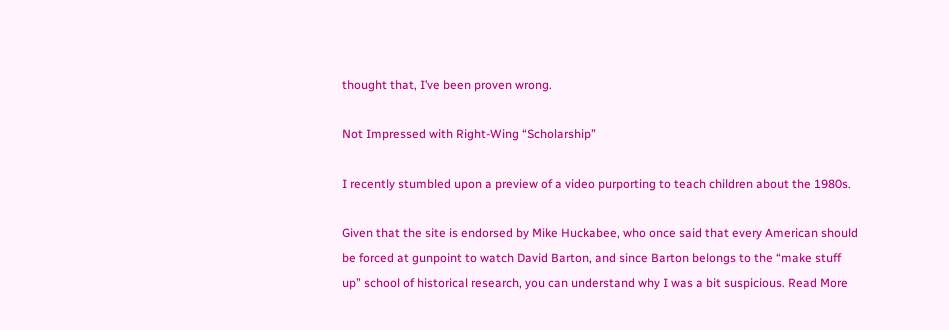thought that, I’ve been proven wrong.

Not Impressed with Right-Wing “Scholarship”

I recently stumbled upon a preview of a video purporting to teach children about the 1980s.

Given that the site is endorsed by Mike Huckabee, who once said that every American should be forced at gunpoint to watch David Barton, and since Barton belongs to the “make stuff up” school of historical research, you can understand why I was a bit suspicious. Read More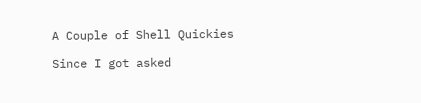A Couple of Shell Quickies

Since I got asked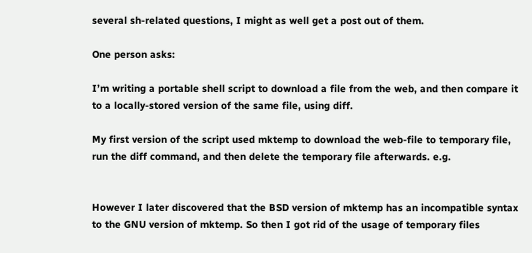several sh-related questions, I might as well get a post out of them.

One person asks:

I’m writing a portable shell script to download a file from the web, and then compare it to a locally-stored version of the same file, using diff.

My first version of the script used mktemp to download the web-file to temporary file, run the diff command, and then delete the temporary file afterwards. e.g.


However I later discovered that the BSD version of mktemp has an incompatible syntax to the GNU version of mktemp. So then I got rid of the usage of temporary files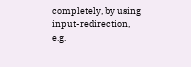completely, by using input-redirection, e.g.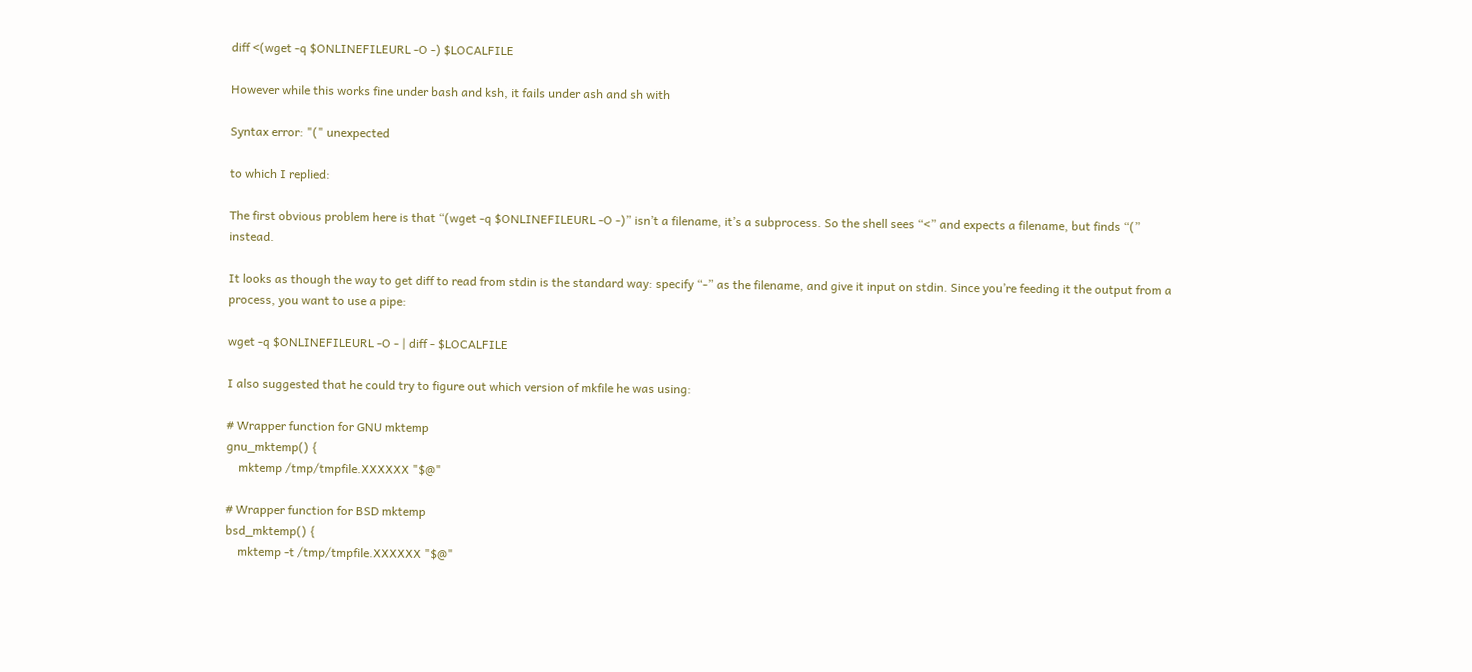diff <(wget -q $ONLINEFILEURL -O -) $LOCALFILE

However while this works fine under bash and ksh, it fails under ash and sh with

Syntax error: "(" unexpected

to which I replied:

The first obvious problem here is that “(wget -q $ONLINEFILEURL -O -)” isn’t a filename, it’s a subprocess. So the shell sees “<” and expects a filename, but finds “(” instead.

It looks as though the way to get diff to read from stdin is the standard way: specify “-” as the filename, and give it input on stdin. Since you’re feeding it the output from a process, you want to use a pipe:

wget -q $ONLINEFILEURL -O - | diff - $LOCALFILE

I also suggested that he could try to figure out which version of mkfile he was using:

# Wrapper function for GNU mktemp
gnu_mktemp() {
    mktemp /tmp/tmpfile.XXXXXX "$@"

# Wrapper function for BSD mktemp
bsd_mktemp() {
    mktemp -t /tmp/tmpfile.XXXXXX "$@"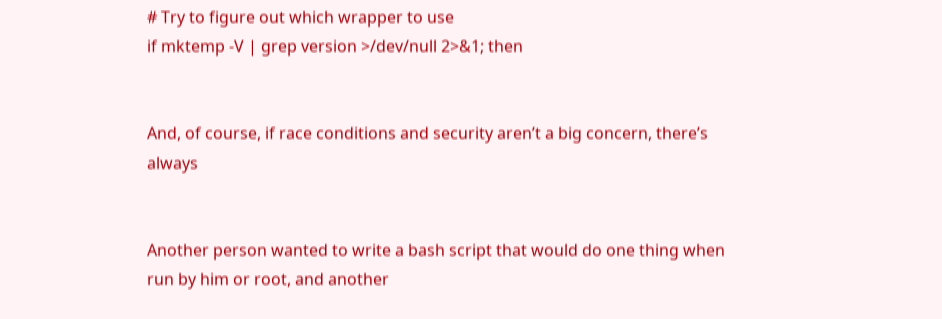# Try to figure out which wrapper to use
if mktemp -V | grep version >/dev/null 2>&1; then


And, of course, if race conditions and security aren’t a big concern, there’s always


Another person wanted to write a bash script that would do one thing when run by him or root, and another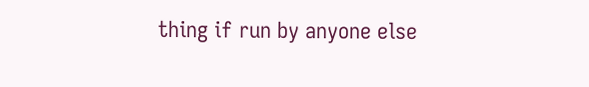thing if run by anyone else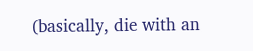(basically, die with an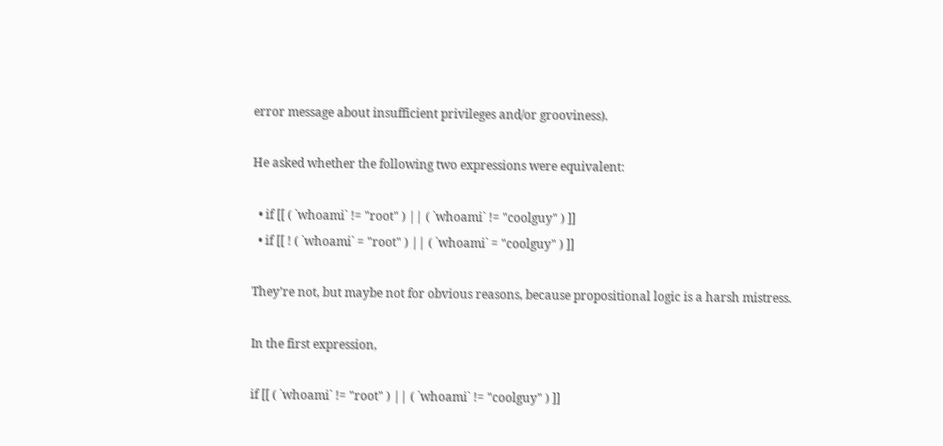error message about insufficient privileges and/or grooviness).

He asked whether the following two expressions were equivalent:

  • if [[ ( `whoami` != "root" ) || ( `whoami` != "coolguy" ) ]]
  • if [[ ! ( `whoami` = "root" ) || ( `whoami` = "coolguy" ) ]]

They’re not, but maybe not for obvious reasons, because propositional logic is a harsh mistress.

In the first expression,

if [[ ( `whoami` != "root" ) || ( `whoami` != "coolguy" ) ]]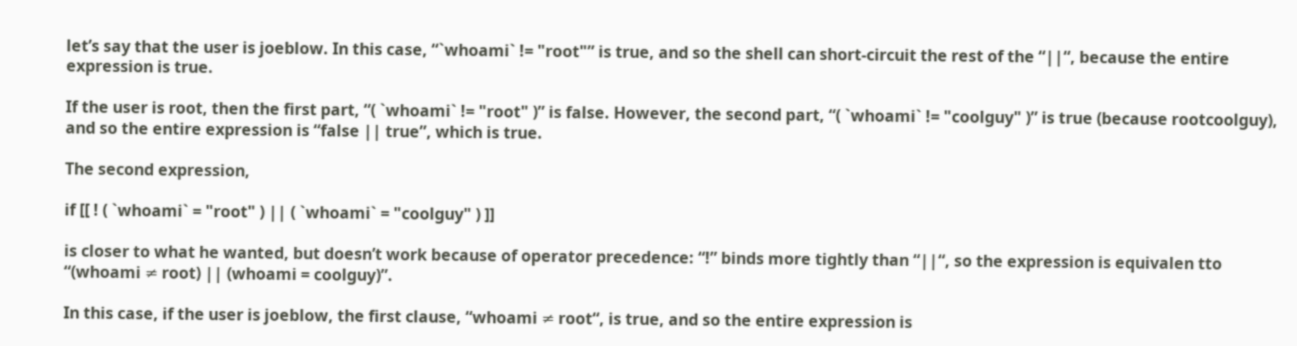let’s say that the user is joeblow. In this case, “`whoami` != "root"” is true, and so the shell can short-circuit the rest of the “||“, because the entire expression is true.

If the user is root, then the first part, “( `whoami` != "root" )” is false. However, the second part, “( `whoami` != "coolguy" )” is true (because rootcoolguy), and so the entire expression is “false || true”, which is true.

The second expression,

if [[ ! ( `whoami` = "root" ) || ( `whoami` = "coolguy" ) ]]

is closer to what he wanted, but doesn’t work because of operator precedence: “!” binds more tightly than “||“, so the expression is equivalen tto “(whoami ≠ root) || (whoami = coolguy)”.

In this case, if the user is joeblow, the first clause, “whoami ≠ root“, is true, and so the entire expression is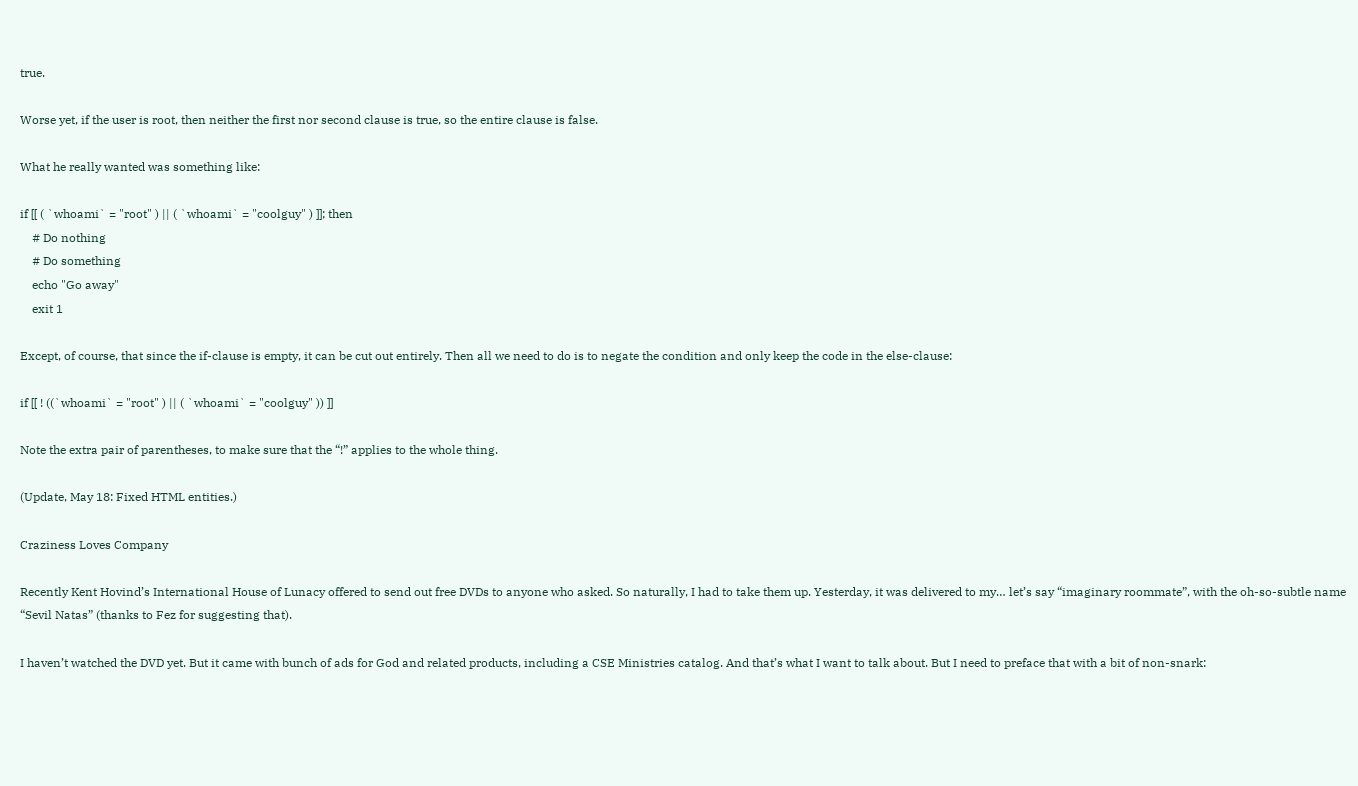true.

Worse yet, if the user is root, then neither the first nor second clause is true, so the entire clause is false.

What he really wanted was something like:

if [[ ( `whoami` = "root" ) || ( `whoami` = "coolguy" ) ]]; then
    # Do nothing
    # Do something
    echo "Go away"
    exit 1

Except, of course, that since the if-clause is empty, it can be cut out entirely. Then all we need to do is to negate the condition and only keep the code in the else-clause:

if [[ ! ((`whoami` = "root" ) || ( `whoami` = "coolguy" )) ]]

Note the extra pair of parentheses, to make sure that the “!” applies to the whole thing.

(Update, May 18: Fixed HTML entities.)

Craziness Loves Company

Recently Kent Hovind’s International House of Lunacy offered to send out free DVDs to anyone who asked. So naturally, I had to take them up. Yesterday, it was delivered to my… let’s say “imaginary roommate”, with the oh-so-subtle name “Sevil Natas” (thanks to Fez for suggesting that).

I haven’t watched the DVD yet. But it came with bunch of ads for God and related products, including a CSE Ministries catalog. And that’s what I want to talk about. But I need to preface that with a bit of non-snark: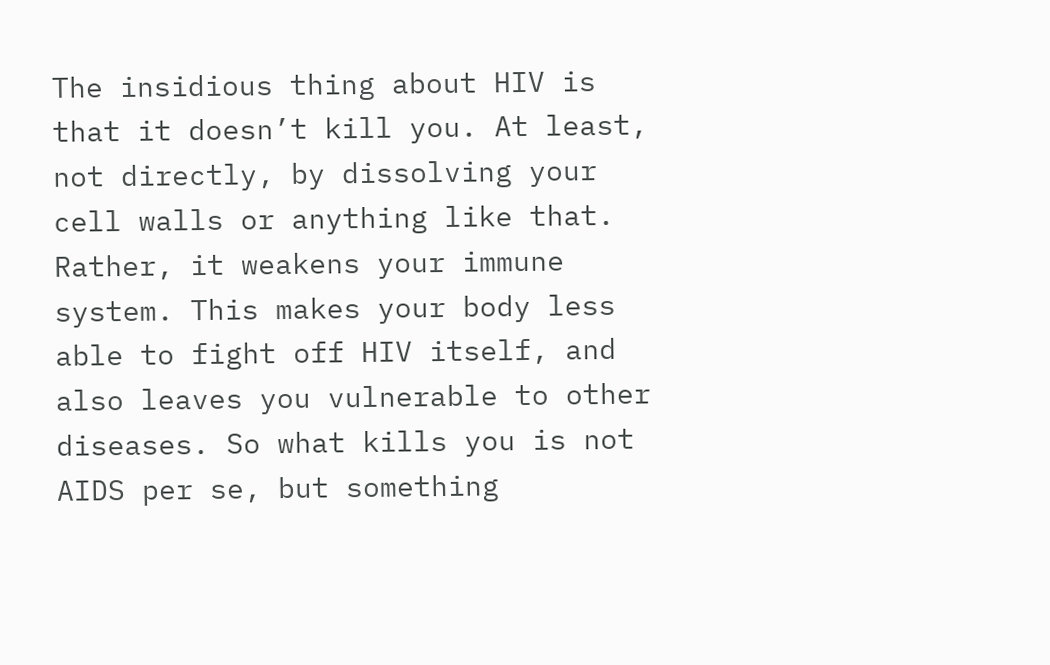The insidious thing about HIV is that it doesn’t kill you. At least, not directly, by dissolving your cell walls or anything like that. Rather, it weakens your immune system. This makes your body less able to fight off HIV itself, and also leaves you vulnerable to other diseases. So what kills you is not AIDS per se, but something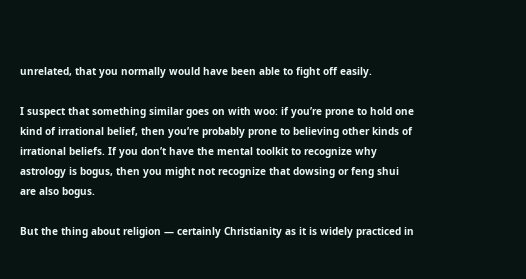unrelated, that you normally would have been able to fight off easily.

I suspect that something similar goes on with woo: if you’re prone to hold one kind of irrational belief, then you’re probably prone to believing other kinds of irrational beliefs. If you don’t have the mental toolkit to recognize why astrology is bogus, then you might not recognize that dowsing or feng shui are also bogus.

But the thing about religion — certainly Christianity as it is widely practiced in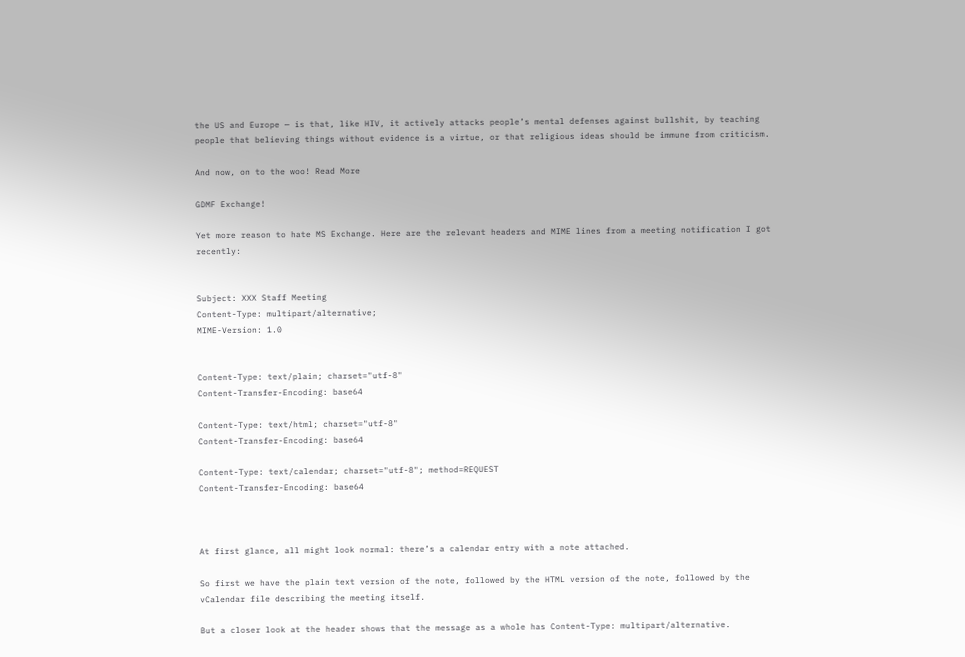the US and Europe — is that, like HIV, it actively attacks people’s mental defenses against bullshit, by teaching people that believing things without evidence is a virtue, or that religious ideas should be immune from criticism.

And now, on to the woo! Read More

GDMF Exchange!

Yet more reason to hate MS Exchange. Here are the relevant headers and MIME lines from a meeting notification I got recently:


Subject: XXX Staff Meeting
Content-Type: multipart/alternative;
MIME-Version: 1.0


Content-Type: text/plain; charset="utf-8"
Content-Transfer-Encoding: base64

Content-Type: text/html; charset="utf-8"
Content-Transfer-Encoding: base64

Content-Type: text/calendar; charset="utf-8"; method=REQUEST
Content-Transfer-Encoding: base64



At first glance, all might look normal: there’s a calendar entry with a note attached.

So first we have the plain text version of the note, followed by the HTML version of the note, followed by the vCalendar file describing the meeting itself.

But a closer look at the header shows that the message as a whole has Content-Type: multipart/alternative.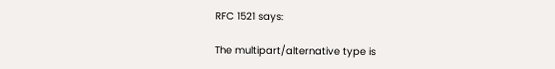RFC 1521 says:

The multipart/alternative type is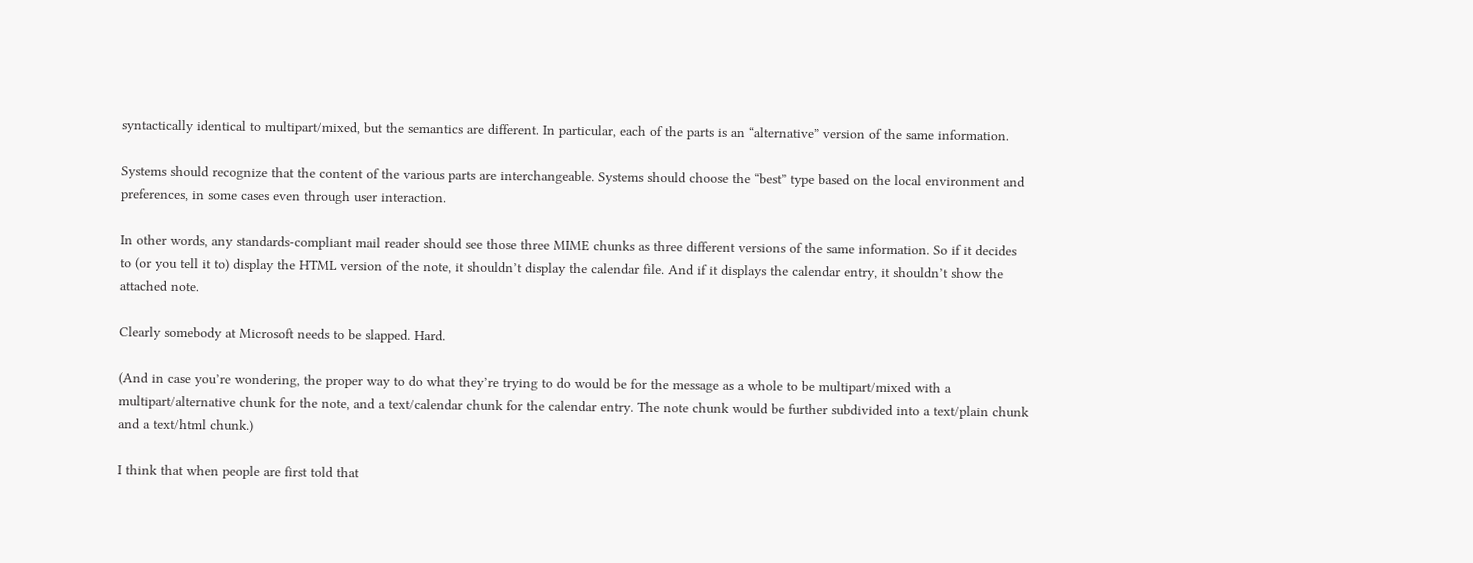syntactically identical to multipart/mixed, but the semantics are different. In particular, each of the parts is an “alternative” version of the same information.

Systems should recognize that the content of the various parts are interchangeable. Systems should choose the “best” type based on the local environment and preferences, in some cases even through user interaction.

In other words, any standards-compliant mail reader should see those three MIME chunks as three different versions of the same information. So if it decides to (or you tell it to) display the HTML version of the note, it shouldn’t display the calendar file. And if it displays the calendar entry, it shouldn’t show the attached note.

Clearly somebody at Microsoft needs to be slapped. Hard.

(And in case you’re wondering, the proper way to do what they’re trying to do would be for the message as a whole to be multipart/mixed with a multipart/alternative chunk for the note, and a text/calendar chunk for the calendar entry. The note chunk would be further subdivided into a text/plain chunk and a text/html chunk.)

I think that when people are first told that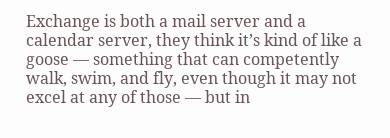Exchange is both a mail server and a calendar server, they think it’s kind of like a goose — something that can competently walk, swim, and fly, even though it may not excel at any of those — but in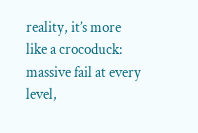reality, it’s more like a crocoduck: massive fail at every level,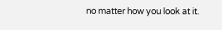no matter how you look at it.